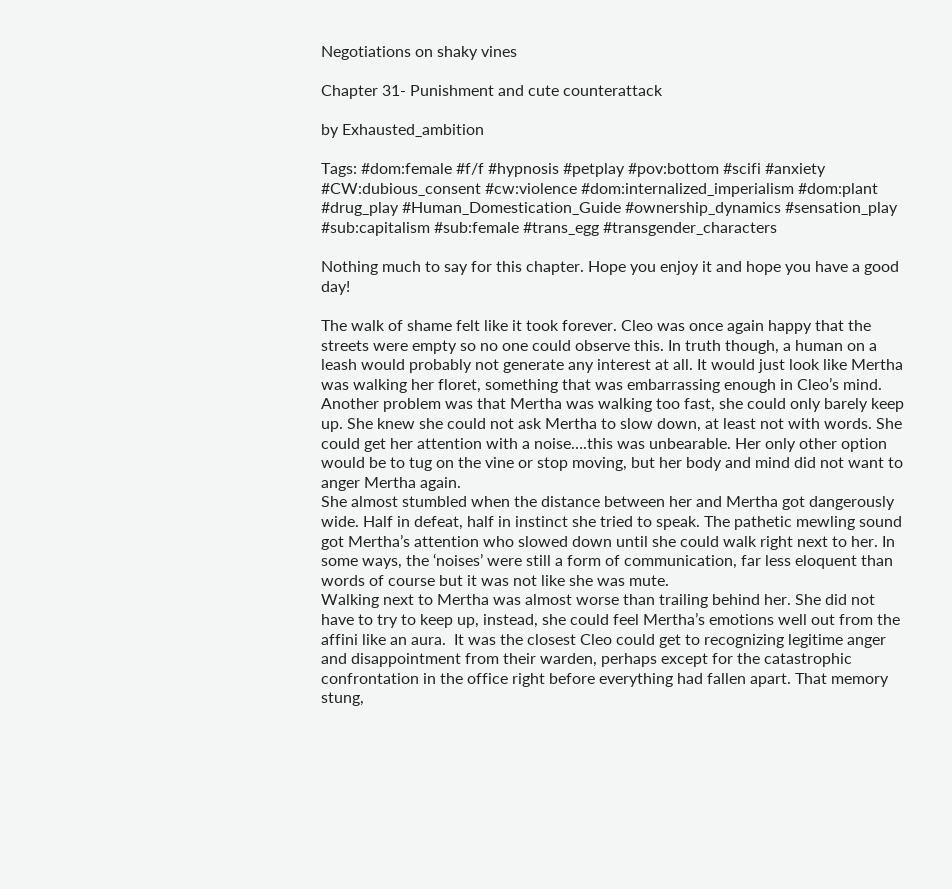Negotiations on shaky vines

Chapter 31- Punishment and cute counterattack

by Exhausted_ambition

Tags: #dom:female #f/f #hypnosis #petplay #pov:bottom #scifi #anxiety #CW:dubious_consent #cw:violence #dom:internalized_imperialism #dom:plant #drug_play #Human_Domestication_Guide #ownership_dynamics #sensation_play #sub:capitalism #sub:female #trans_egg #transgender_characters

Nothing much to say for this chapter. Hope you enjoy it and hope you have a good day!

The walk of shame felt like it took forever. Cleo was once again happy that the streets were empty so no one could observe this. In truth though, a human on a leash would probably not generate any interest at all. It would just look like Mertha was walking her floret, something that was embarrassing enough in Cleo’s mind.
Another problem was that Mertha was walking too fast, she could only barely keep up. She knew she could not ask Mertha to slow down, at least not with words. She could get her attention with a noise….this was unbearable. Her only other option would be to tug on the vine or stop moving, but her body and mind did not want to anger Mertha again.
She almost stumbled when the distance between her and Mertha got dangerously wide. Half in defeat, half in instinct she tried to speak. The pathetic mewling sound got Mertha’s attention who slowed down until she could walk right next to her. In some ways, the ‘noises’ were still a form of communication, far less eloquent than words of course but it was not like she was mute.
Walking next to Mertha was almost worse than trailing behind her. She did not have to try to keep up, instead, she could feel Mertha’s emotions well out from the affini like an aura.  It was the closest Cleo could get to recognizing legitime anger and disappointment from their warden, perhaps except for the catastrophic confrontation in the office right before everything had fallen apart. That memory stung,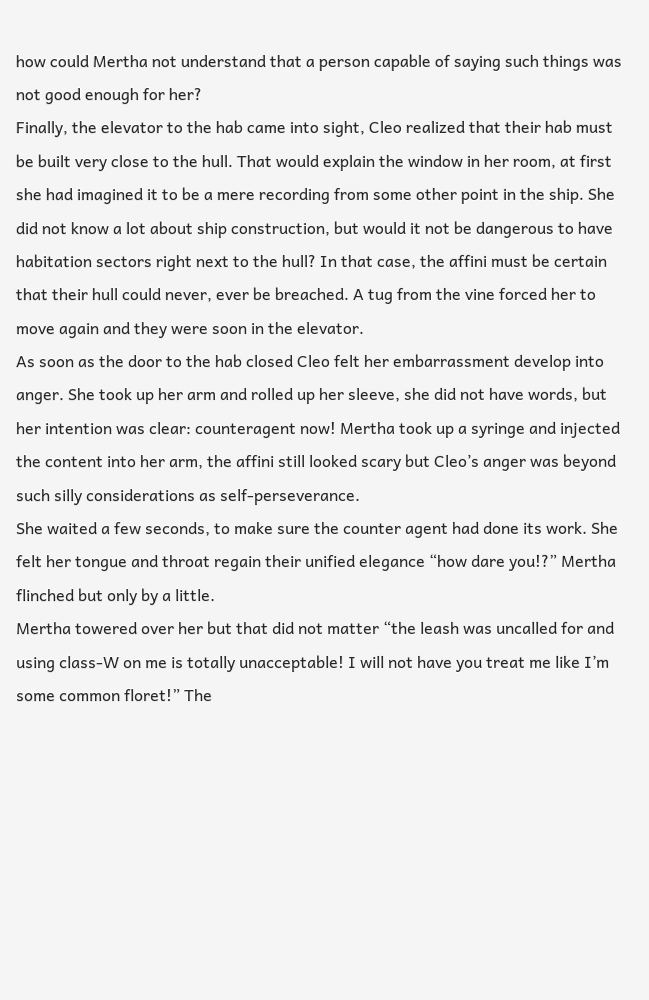how could Mertha not understand that a person capable of saying such things was not good enough for her?
Finally, the elevator to the hab came into sight, Cleo realized that their hab must be built very close to the hull. That would explain the window in her room, at first she had imagined it to be a mere recording from some other point in the ship. She did not know a lot about ship construction, but would it not be dangerous to have habitation sectors right next to the hull? In that case, the affini must be certain that their hull could never, ever be breached. A tug from the vine forced her to move again and they were soon in the elevator.
As soon as the door to the hab closed Cleo felt her embarrassment develop into anger. She took up her arm and rolled up her sleeve, she did not have words, but her intention was clear: counteragent now! Mertha took up a syringe and injected the content into her arm, the affini still looked scary but Cleo’s anger was beyond such silly considerations as self-perseverance.
She waited a few seconds, to make sure the counter agent had done its work. She felt her tongue and throat regain their unified elegance “how dare you!?” Mertha flinched but only by a little.
Mertha towered over her but that did not matter “the leash was uncalled for and using class-W on me is totally unacceptable! I will not have you treat me like I’m some common floret!” The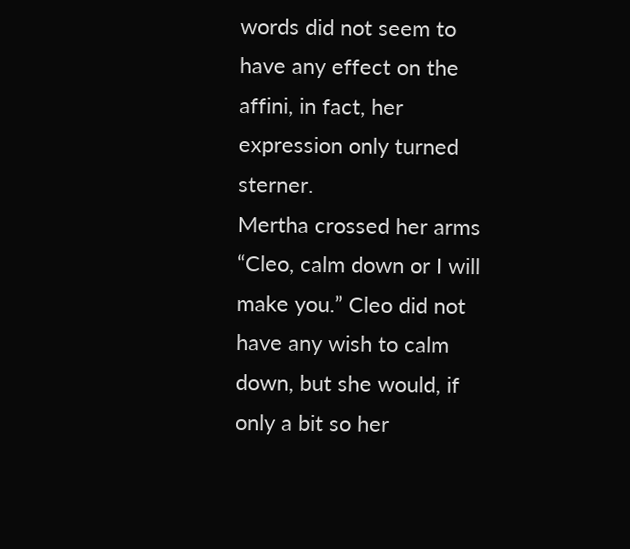words did not seem to have any effect on the affini, in fact, her expression only turned sterner.
Mertha crossed her arms “Cleo, calm down or I will make you.” Cleo did not have any wish to calm down, but she would, if only a bit so her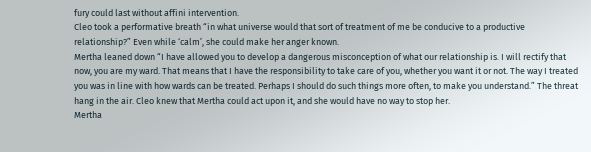fury could last without affini intervention.
Cleo took a performative breath “in what universe would that sort of treatment of me be conducive to a productive relationship?” Even while ‘calm’, she could make her anger known.
Mertha leaned down “I have allowed you to develop a dangerous misconception of what our relationship is. I will rectify that now, you are my ward. That means that I have the responsibility to take care of you, whether you want it or not. The way I treated you was in line with how wards can be treated. Perhaps I should do such things more often, to make you understand.” The threat hang in the air. Cleo knew that Mertha could act upon it, and she would have no way to stop her.
Mertha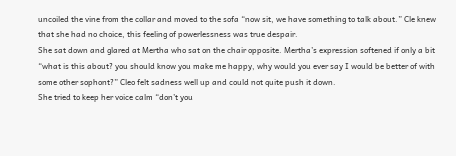uncoiled the vine from the collar and moved to the sofa “now sit, we have something to talk about.” Cle knew that she had no choice, this feeling of powerlessness was true despair.
She sat down and glared at Mertha who sat on the chair opposite. Mertha’s expression softened if only a bit “what is this about? you should know you make me happy, why would you ever say I would be better of with some other sophont?” Cleo felt sadness well up and could not quite push it down.
She tried to keep her voice calm “don’t you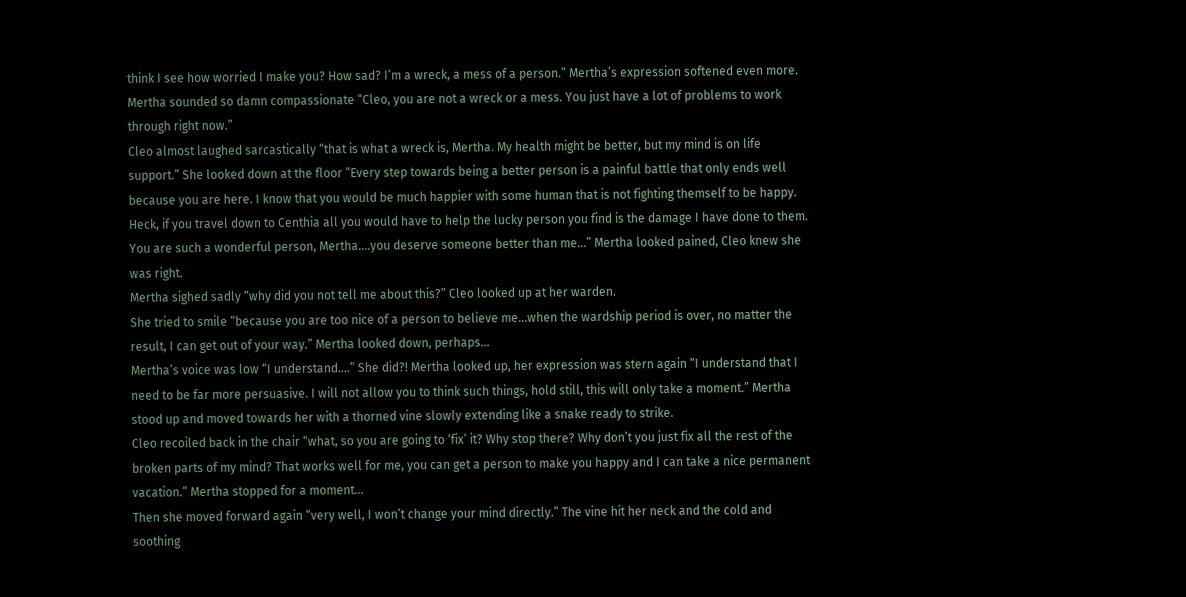think I see how worried I make you? How sad? I’m a wreck, a mess of a person.” Mertha’s expression softened even more.
Mertha sounded so damn compassionate “Cleo, you are not a wreck or a mess. You just have a lot of problems to work through right now.”
Cleo almost laughed sarcastically “that is what a wreck is, Mertha. My health might be better, but my mind is on life support.” She looked down at the floor “Every step towards being a better person is a painful battle that only ends well because you are here. I know that you would be much happier with some human that is not fighting themself to be happy. Heck, if you travel down to Centhia all you would have to help the lucky person you find is the damage I have done to them. You are such a wonderful person, Mertha….you deserve someone better than me…” Mertha looked pained, Cleo knew she was right.
Mertha sighed sadly “why did you not tell me about this?” Cleo looked up at her warden.
She tried to smile “because you are too nice of a person to believe me…when the wardship period is over, no matter the result, I can get out of your way.” Mertha looked down, perhaps...
Mertha’s voice was low “I understand….” She did?! Mertha looked up, her expression was stern again “I understand that I need to be far more persuasive. I will not allow you to think such things, hold still, this will only take a moment.” Mertha stood up and moved towards her with a thorned vine slowly extending like a snake ready to strike.
Cleo recoiled back in the chair “what, so you are going to ‘fix’ it? Why stop there? Why don’t you just fix all the rest of the broken parts of my mind? That works well for me, you can get a person to make you happy and I can take a nice permanent vacation.” Mertha stopped for a moment…
Then she moved forward again “very well, I won’t change your mind directly.” The vine hit her neck and the cold and soothing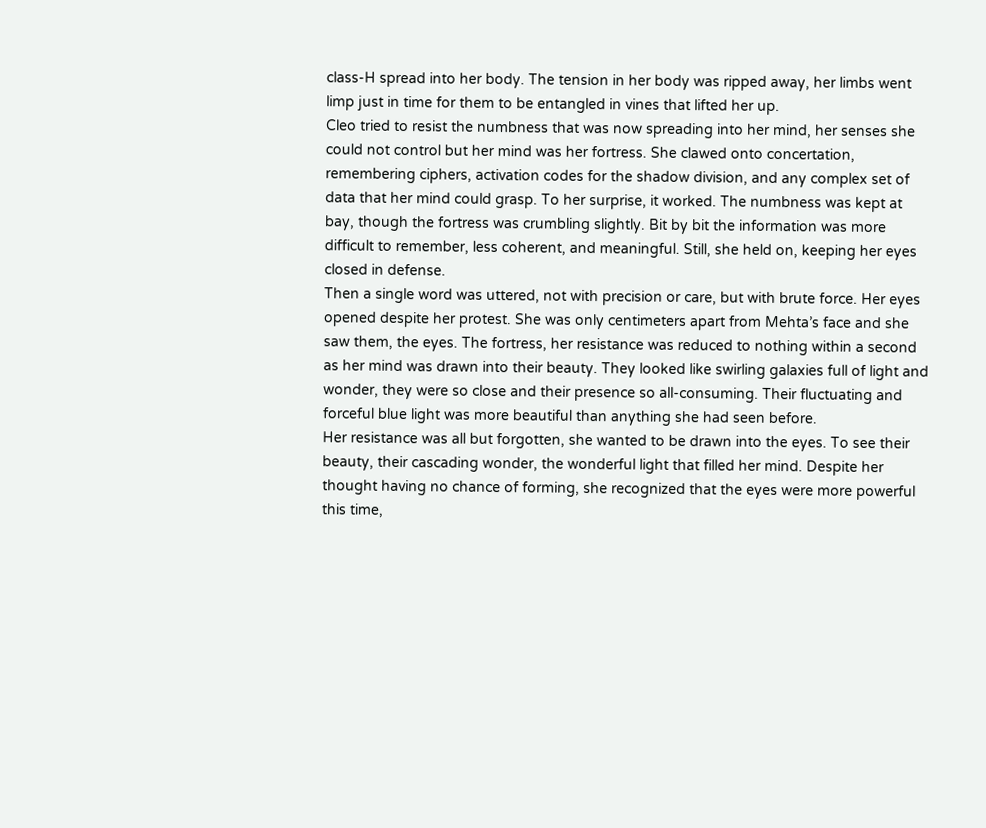class-H spread into her body. The tension in her body was ripped away, her limbs went limp just in time for them to be entangled in vines that lifted her up.
Cleo tried to resist the numbness that was now spreading into her mind, her senses she could not control but her mind was her fortress. She clawed onto concertation, remembering ciphers, activation codes for the shadow division, and any complex set of data that her mind could grasp. To her surprise, it worked. The numbness was kept at bay, though the fortress was crumbling slightly. Bit by bit the information was more difficult to remember, less coherent, and meaningful. Still, she held on, keeping her eyes closed in defense.
Then a single word was uttered, not with precision or care, but with brute force. Her eyes opened despite her protest. She was only centimeters apart from Mehta’s face and she saw them, the eyes. The fortress, her resistance was reduced to nothing within a second as her mind was drawn into their beauty. They looked like swirling galaxies full of light and wonder, they were so close and their presence so all-consuming. Their fluctuating and forceful blue light was more beautiful than anything she had seen before.
Her resistance was all but forgotten, she wanted to be drawn into the eyes. To see their beauty, their cascading wonder, the wonderful light that filled her mind. Despite her thought having no chance of forming, she recognized that the eyes were more powerful this time,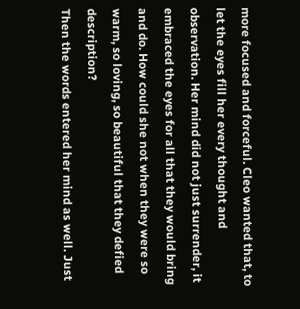more focused and forceful. Cleo wanted that, to let the eyes fill her every thought and observation. Her mind did not just surrender, it embraced the eyes for all that they would bring and do. How could she not when they were so warm, so loving, so beautiful that they defied description?
Then the words entered her mind as well. Just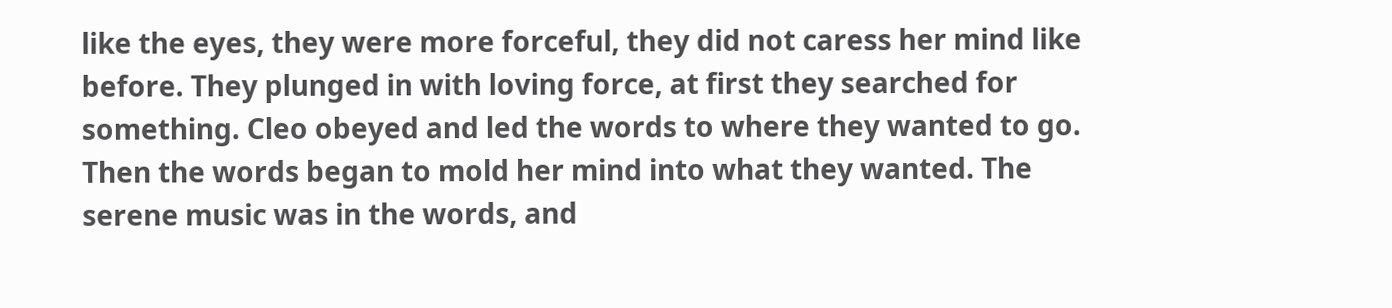like the eyes, they were more forceful, they did not caress her mind like before. They plunged in with loving force, at first they searched for something. Cleo obeyed and led the words to where they wanted to go. Then the words began to mold her mind into what they wanted. The serene music was in the words, and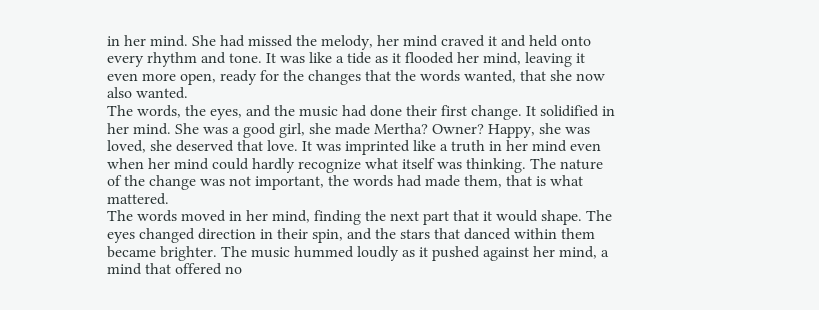in her mind. She had missed the melody, her mind craved it and held onto every rhythm and tone. It was like a tide as it flooded her mind, leaving it even more open, ready for the changes that the words wanted, that she now also wanted.
The words, the eyes, and the music had done their first change. It solidified in her mind. She was a good girl, she made Mertha? Owner? Happy, she was loved, she deserved that love. It was imprinted like a truth in her mind even when her mind could hardly recognize what itself was thinking. The nature of the change was not important, the words had made them, that is what mattered.
The words moved in her mind, finding the next part that it would shape. The eyes changed direction in their spin, and the stars that danced within them became brighter. The music hummed loudly as it pushed against her mind, a mind that offered no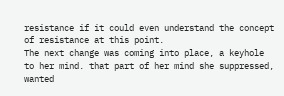resistance if it could even understand the concept of resistance at this point.
The next change was coming into place, a keyhole to her mind. that part of her mind she suppressed, wanted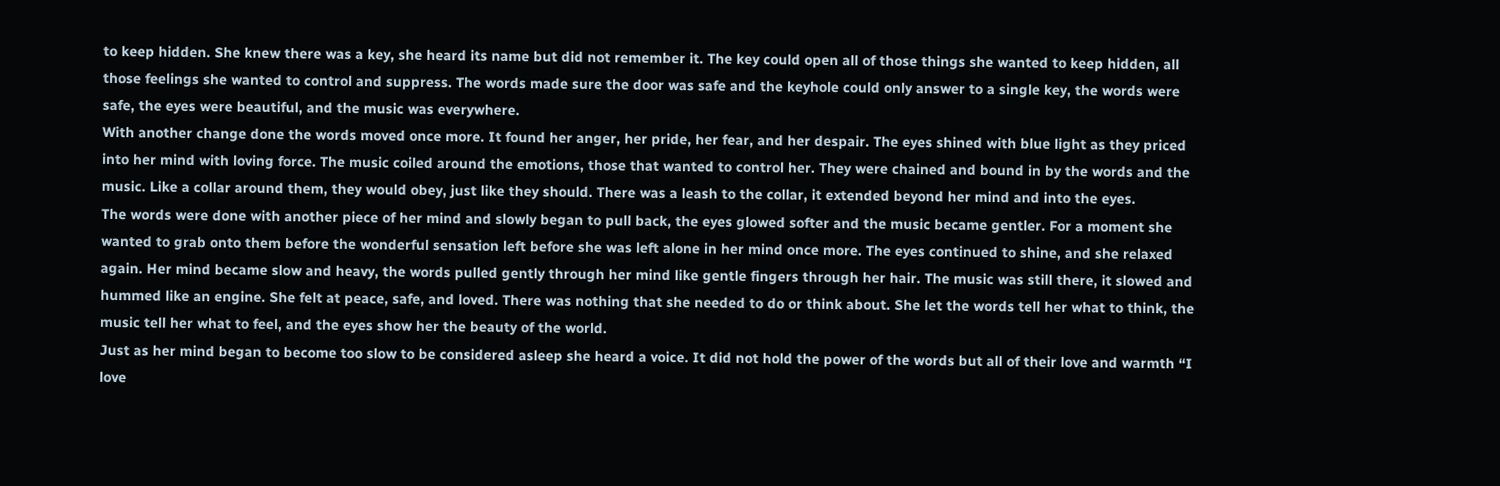to keep hidden. She knew there was a key, she heard its name but did not remember it. The key could open all of those things she wanted to keep hidden, all those feelings she wanted to control and suppress. The words made sure the door was safe and the keyhole could only answer to a single key, the words were safe, the eyes were beautiful, and the music was everywhere.
With another change done the words moved once more. It found her anger, her pride, her fear, and her despair. The eyes shined with blue light as they priced into her mind with loving force. The music coiled around the emotions, those that wanted to control her. They were chained and bound in by the words and the music. Like a collar around them, they would obey, just like they should. There was a leash to the collar, it extended beyond her mind and into the eyes.
The words were done with another piece of her mind and slowly began to pull back, the eyes glowed softer and the music became gentler. For a moment she wanted to grab onto them before the wonderful sensation left before she was left alone in her mind once more. The eyes continued to shine, and she relaxed again. Her mind became slow and heavy, the words pulled gently through her mind like gentle fingers through her hair. The music was still there, it slowed and hummed like an engine. She felt at peace, safe, and loved. There was nothing that she needed to do or think about. She let the words tell her what to think, the music tell her what to feel, and the eyes show her the beauty of the world.
Just as her mind began to become too slow to be considered asleep she heard a voice. It did not hold the power of the words but all of their love and warmth “I love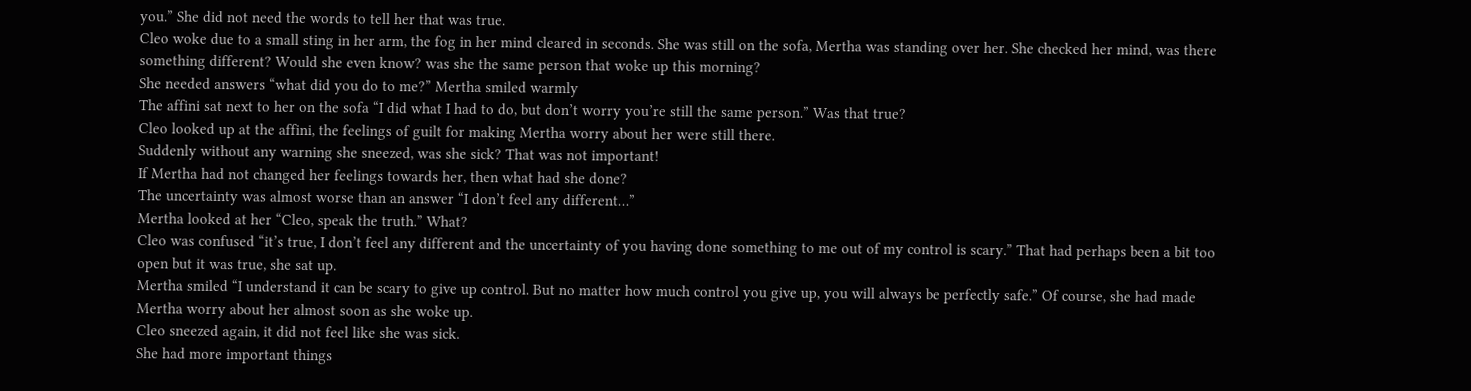you.” She did not need the words to tell her that was true.
Cleo woke due to a small sting in her arm, the fog in her mind cleared in seconds. She was still on the sofa, Mertha was standing over her. She checked her mind, was there something different? Would she even know? was she the same person that woke up this morning?
She needed answers “what did you do to me?” Mertha smiled warmly
The affini sat next to her on the sofa “I did what I had to do, but don’t worry you’re still the same person.” Was that true?
Cleo looked up at the affini, the feelings of guilt for making Mertha worry about her were still there.
Suddenly without any warning she sneezed, was she sick? That was not important!
If Mertha had not changed her feelings towards her, then what had she done?
The uncertainty was almost worse than an answer “I don’t feel any different…”
Mertha looked at her “Cleo, speak the truth.” What?
Cleo was confused “it’s true, I don’t feel any different and the uncertainty of you having done something to me out of my control is scary.” That had perhaps been a bit too open but it was true, she sat up.
Mertha smiled “I understand it can be scary to give up control. But no matter how much control you give up, you will always be perfectly safe.” Of course, she had made Mertha worry about her almost soon as she woke up.
Cleo sneezed again, it did not feel like she was sick.
She had more important things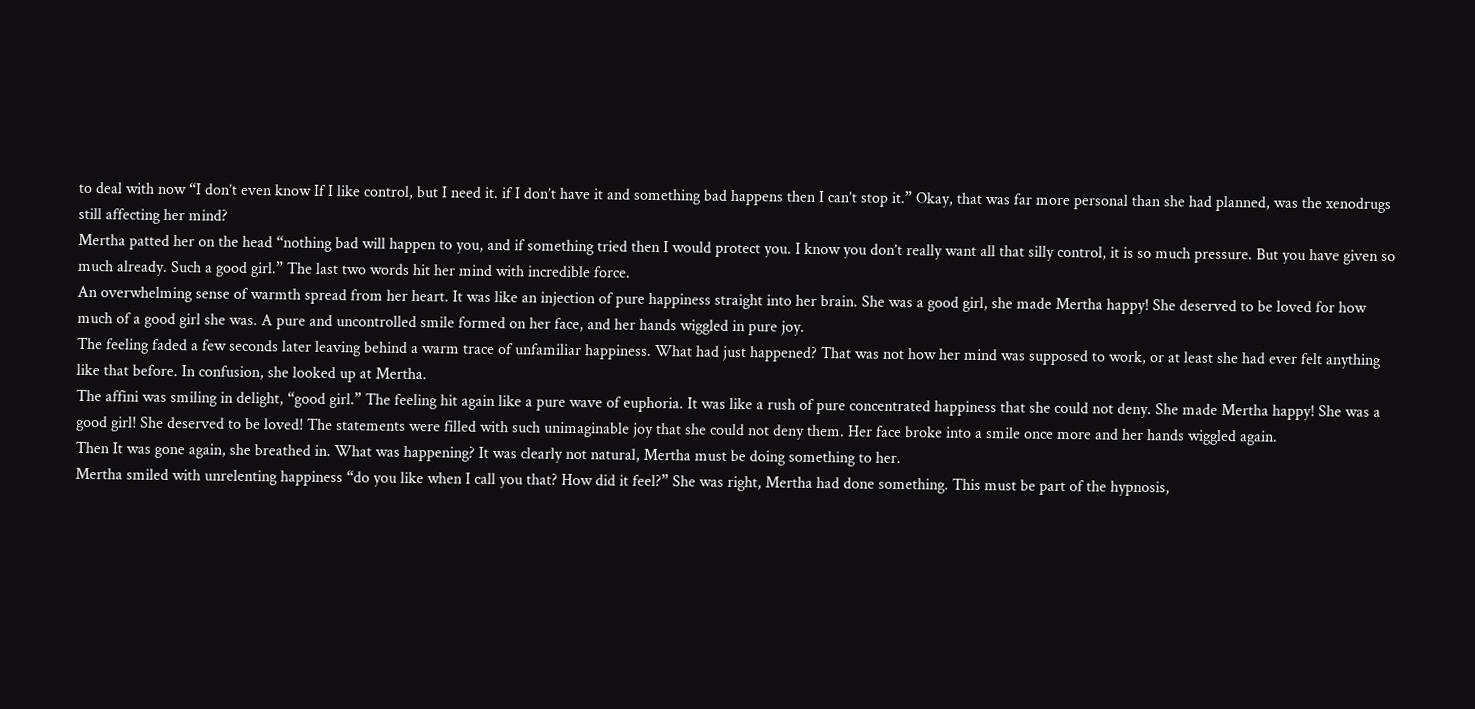to deal with now “I don’t even know If I like control, but I need it. if I don’t have it and something bad happens then I can’t stop it.” Okay, that was far more personal than she had planned, was the xenodrugs still affecting her mind?
Mertha patted her on the head “nothing bad will happen to you, and if something tried then I would protect you. I know you don’t really want all that silly control, it is so much pressure. But you have given so much already. Such a good girl.” The last two words hit her mind with incredible force.
An overwhelming sense of warmth spread from her heart. It was like an injection of pure happiness straight into her brain. She was a good girl, she made Mertha happy! She deserved to be loved for how much of a good girl she was. A pure and uncontrolled smile formed on her face, and her hands wiggled in pure joy.
The feeling faded a few seconds later leaving behind a warm trace of unfamiliar happiness. What had just happened? That was not how her mind was supposed to work, or at least she had ever felt anything like that before. In confusion, she looked up at Mertha.
The affini was smiling in delight, “good girl.” The feeling hit again like a pure wave of euphoria. It was like a rush of pure concentrated happiness that she could not deny. She made Mertha happy! She was a good girl! She deserved to be loved! The statements were filled with such unimaginable joy that she could not deny them. Her face broke into a smile once more and her hands wiggled again.
Then It was gone again, she breathed in. What was happening? It was clearly not natural, Mertha must be doing something to her.
Mertha smiled with unrelenting happiness “do you like when I call you that? How did it feel?” She was right, Mertha had done something. This must be part of the hypnosis,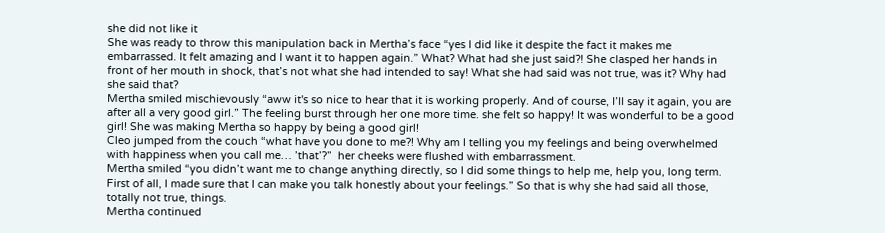she did not like it
She was ready to throw this manipulation back in Mertha’s face “yes I did like it despite the fact it makes me embarrassed. It felt amazing and I want it to happen again.” What? What had she just said?! She clasped her hands in front of her mouth in shock, that’s not what she had intended to say! What she had said was not true, was it? Why had she said that?
Mertha smiled mischievously “aww it's so nice to hear that it is working properly. And of course, I’ll say it again, you are after all a very good girl.” The feeling burst through her one more time. she felt so happy! It was wonderful to be a good girl! She was making Mertha so happy by being a good girl!
Cleo jumped from the couch “what have you done to me?! Why am I telling you my feelings and being overwhelmed with happiness when you call me… ’that’?”  her cheeks were flushed with embarrassment.
Mertha smiled “you didn’t want me to change anything directly, so I did some things to help me, help you, long term.  First of all, I made sure that I can make you talk honestly about your feelings.” So that is why she had said all those, totally not true, things.
Mertha continued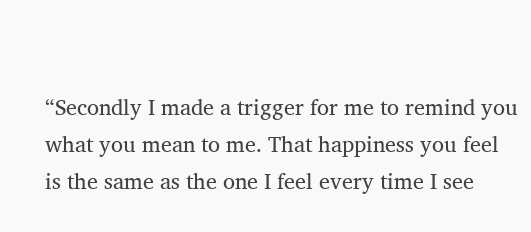“Secondly I made a trigger for me to remind you what you mean to me. That happiness you feel is the same as the one I feel every time I see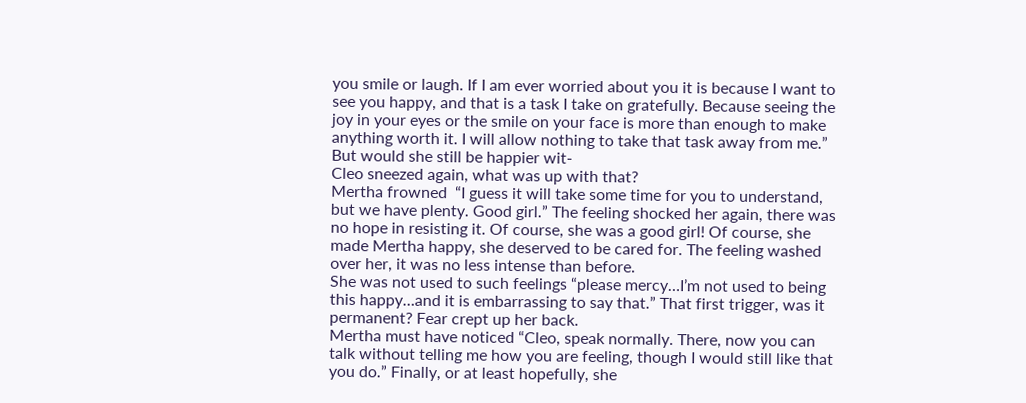you smile or laugh. If I am ever worried about you it is because I want to see you happy, and that is a task I take on gratefully. Because seeing the joy in your eyes or the smile on your face is more than enough to make anything worth it. I will allow nothing to take that task away from me.” But would she still be happier wit-
Cleo sneezed again, what was up with that?
Mertha frowned  “I guess it will take some time for you to understand, but we have plenty. Good girl.” The feeling shocked her again, there was no hope in resisting it. Of course, she was a good girl! Of course, she made Mertha happy, she deserved to be cared for. The feeling washed over her, it was no less intense than before.
She was not used to such feelings “please mercy…I’m not used to being this happy…and it is embarrassing to say that.” That first trigger, was it permanent? Fear crept up her back.
Mertha must have noticed “Cleo, speak normally. There, now you can talk without telling me how you are feeling, though I would still like that you do.” Finally, or at least hopefully, she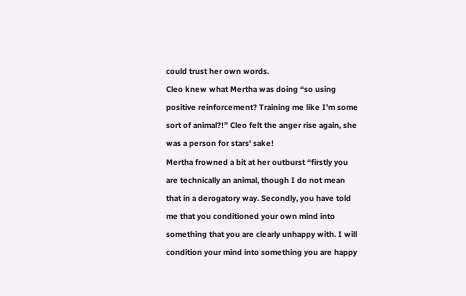could trust her own words.
Cleo knew what Mertha was doing “so using positive reinforcement? Training me like I’m some sort of animal?!” Cleo felt the anger rise again, she was a person for stars' sake!
Mertha frowned a bit at her outburst “firstly you are technically an animal, though I do not mean that in a derogatory way. Secondly, you have told me that you conditioned your own mind into something that you are clearly unhappy with. I will condition your mind into something you are happy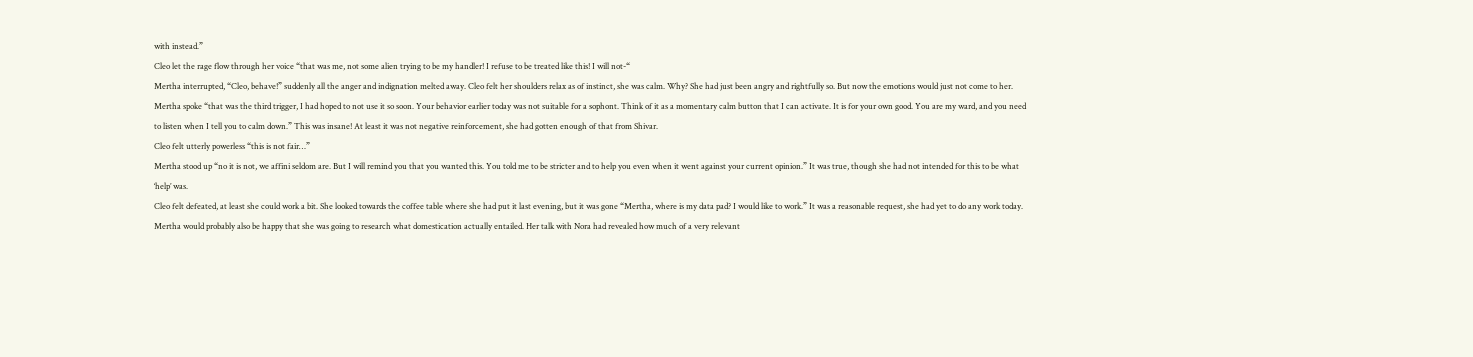with instead.”
Cleo let the rage flow through her voice “that was me, not some alien trying to be my handler! I refuse to be treated like this! I will not-“
Mertha interrupted, “Cleo, behave!” suddenly all the anger and indignation melted away. Cleo felt her shoulders relax as of instinct, she was calm. Why? She had just been angry and rightfully so. But now the emotions would just not come to her.
Mertha spoke “that was the third trigger, I had hoped to not use it so soon. Your behavior earlier today was not suitable for a sophont. Think of it as a momentary calm button that I can activate. It is for your own good. You are my ward, and you need to listen when I tell you to calm down.” This was insane! At least it was not negative reinforcement, she had gotten enough of that from Shivar.
Cleo felt utterly powerless “this is not fair…”
Mertha stood up “no it is not, we affini seldom are. But I will remind you that you wanted this. You told me to be stricter and to help you even when it went against your current opinion.” It was true, though she had not intended for this to be what ‘help’ was.
Cleo felt defeated, at least she could work a bit. She looked towards the coffee table where she had put it last evening, but it was gone “Mertha, where is my data pad? I would like to work.” It was a reasonable request, she had yet to do any work today. Mertha would probably also be happy that she was going to research what domestication actually entailed. Her talk with Nora had revealed how much of a very relevant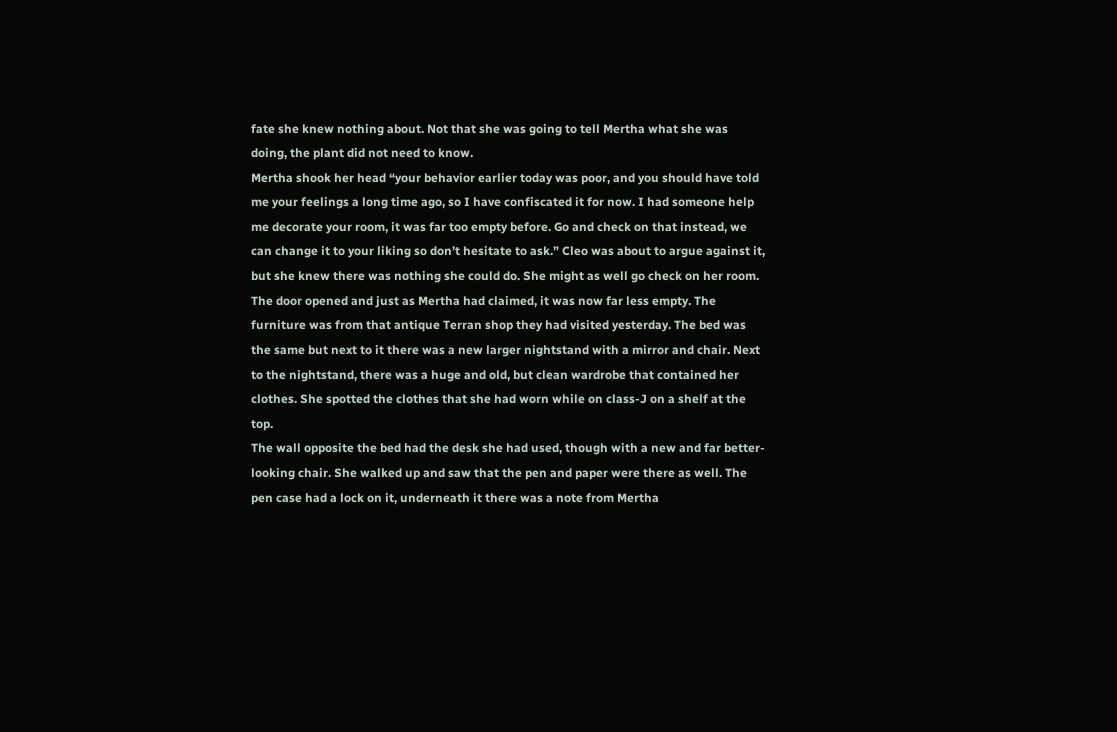fate she knew nothing about. Not that she was going to tell Mertha what she was doing, the plant did not need to know.
Mertha shook her head “your behavior earlier today was poor, and you should have told me your feelings a long time ago, so I have confiscated it for now. I had someone help me decorate your room, it was far too empty before. Go and check on that instead, we can change it to your liking so don’t hesitate to ask.” Cleo was about to argue against it, but she knew there was nothing she could do. She might as well go check on her room.
The door opened and just as Mertha had claimed, it was now far less empty. The furniture was from that antique Terran shop they had visited yesterday. The bed was the same but next to it there was a new larger nightstand with a mirror and chair. Next to the nightstand, there was a huge and old, but clean wardrobe that contained her clothes. She spotted the clothes that she had worn while on class-J on a shelf at the top.
The wall opposite the bed had the desk she had used, though with a new and far better-looking chair. She walked up and saw that the pen and paper were there as well. The pen case had a lock on it, underneath it there was a note from Mertha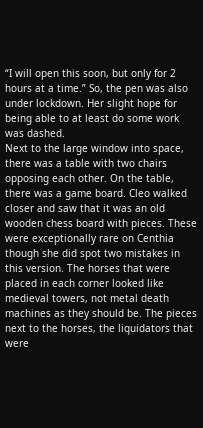“I will open this soon, but only for 2 hours at a time.” So, the pen was also under lockdown. Her slight hope for being able to at least do some work was dashed.
Next to the large window into space, there was a table with two chairs opposing each other. On the table, there was a game board. Cleo walked closer and saw that it was an old wooden chess board with pieces. These were exceptionally rare on Centhia though she did spot two mistakes in this version. The horses that were placed in each corner looked like medieval towers, not metal death machines as they should be. The pieces next to the horses, the liquidators that were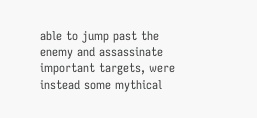able to jump past the enemy and assassinate important targets, were instead some mythical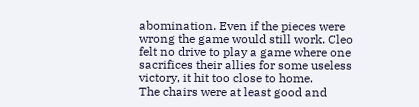abomination. Even if the pieces were wrong the game would still work. Cleo felt no drive to play a game where one sacrifices their allies for some useless victory, it hit too close to home.
The chairs were at least good and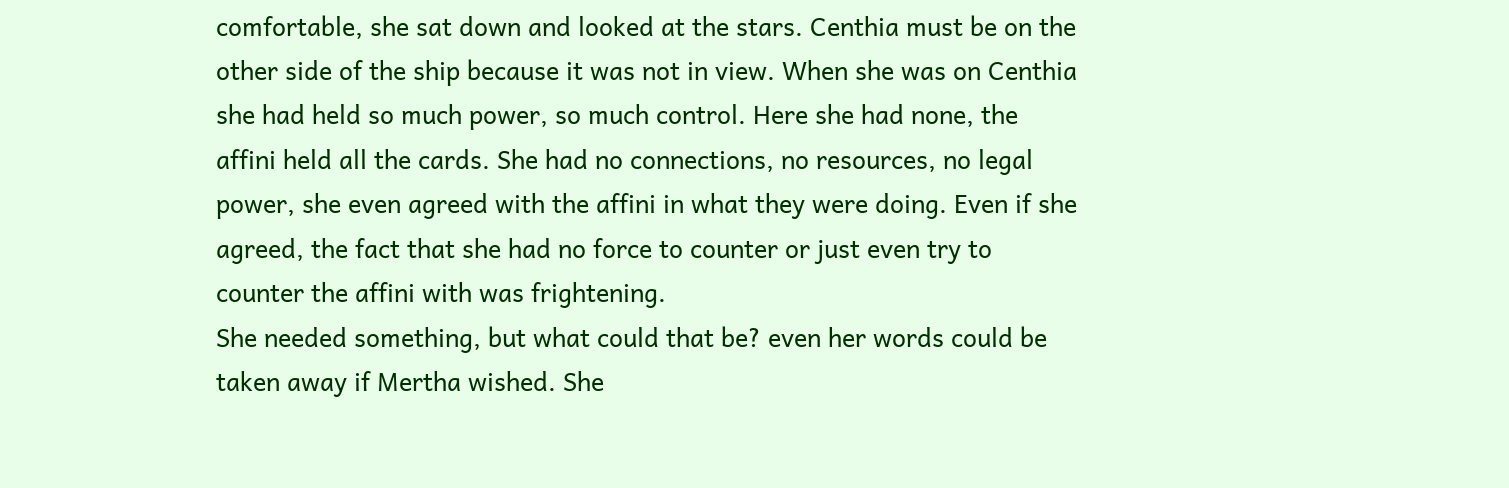comfortable, she sat down and looked at the stars. Centhia must be on the other side of the ship because it was not in view. When she was on Centhia she had held so much power, so much control. Here she had none, the affini held all the cards. She had no connections, no resources, no legal power, she even agreed with the affini in what they were doing. Even if she agreed, the fact that she had no force to counter or just even try to counter the affini with was frightening.
She needed something, but what could that be? even her words could be taken away if Mertha wished. She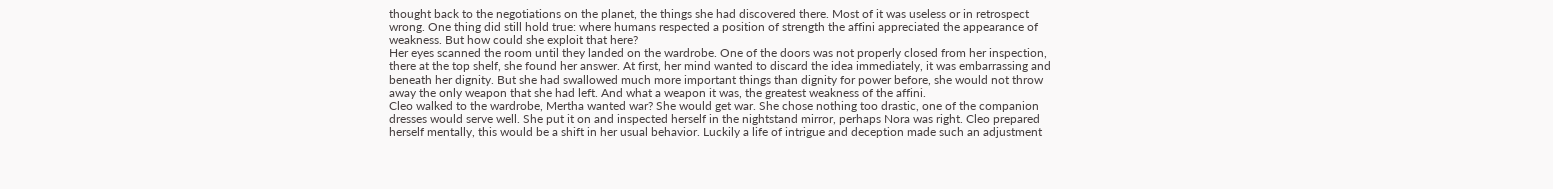thought back to the negotiations on the planet, the things she had discovered there. Most of it was useless or in retrospect wrong. One thing did still hold true: where humans respected a position of strength the affini appreciated the appearance of weakness. But how could she exploit that here?
Her eyes scanned the room until they landed on the wardrobe. One of the doors was not properly closed from her inspection, there at the top shelf, she found her answer. At first, her mind wanted to discard the idea immediately, it was embarrassing and beneath her dignity. But she had swallowed much more important things than dignity for power before, she would not throw away the only weapon that she had left. And what a weapon it was, the greatest weakness of the affini.
Cleo walked to the wardrobe, Mertha wanted war? She would get war. She chose nothing too drastic, one of the companion dresses would serve well. She put it on and inspected herself in the nightstand mirror, perhaps Nora was right. Cleo prepared herself mentally, this would be a shift in her usual behavior. Luckily a life of intrigue and deception made such an adjustment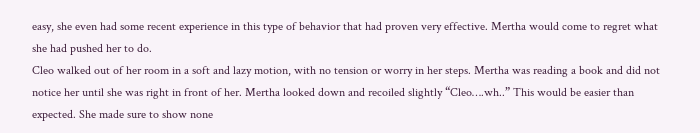easy, she even had some recent experience in this type of behavior that had proven very effective. Mertha would come to regret what she had pushed her to do.
Cleo walked out of her room in a soft and lazy motion, with no tension or worry in her steps. Mertha was reading a book and did not notice her until she was right in front of her. Mertha looked down and recoiled slightly “Cleo….wh..” This would be easier than expected. She made sure to show none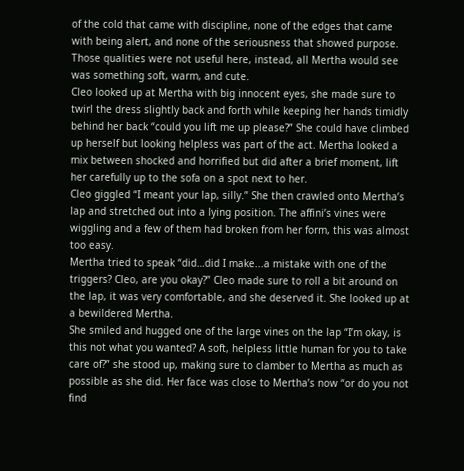of the cold that came with discipline, none of the edges that came with being alert, and none of the seriousness that showed purpose. Those qualities were not useful here, instead, all Mertha would see was something soft, warm, and cute.
Cleo looked up at Mertha with big innocent eyes, she made sure to twirl the dress slightly back and forth while keeping her hands timidly behind her back “could you lift me up please?” She could have climbed up herself but looking helpless was part of the act. Mertha looked a mix between shocked and horrified but did after a brief moment, lift her carefully up to the sofa on a spot next to her.
Cleo giggled “I meant your lap, silly.” She then crawled onto Mertha’s lap and stretched out into a lying position. The affini’s vines were wiggling and a few of them had broken from her form, this was almost too easy.
Mertha tried to speak “did…did I make...a mistake with one of the triggers? Cleo, are you okay?” Cleo made sure to roll a bit around on the lap, it was very comfortable, and she deserved it. She looked up at a bewildered Mertha.
She smiled and hugged one of the large vines on the lap “I’m okay, is this not what you wanted? A soft, helpless little human for you to take care of?” she stood up, making sure to clamber to Mertha as much as possible as she did. Her face was close to Mertha’s now “or do you not find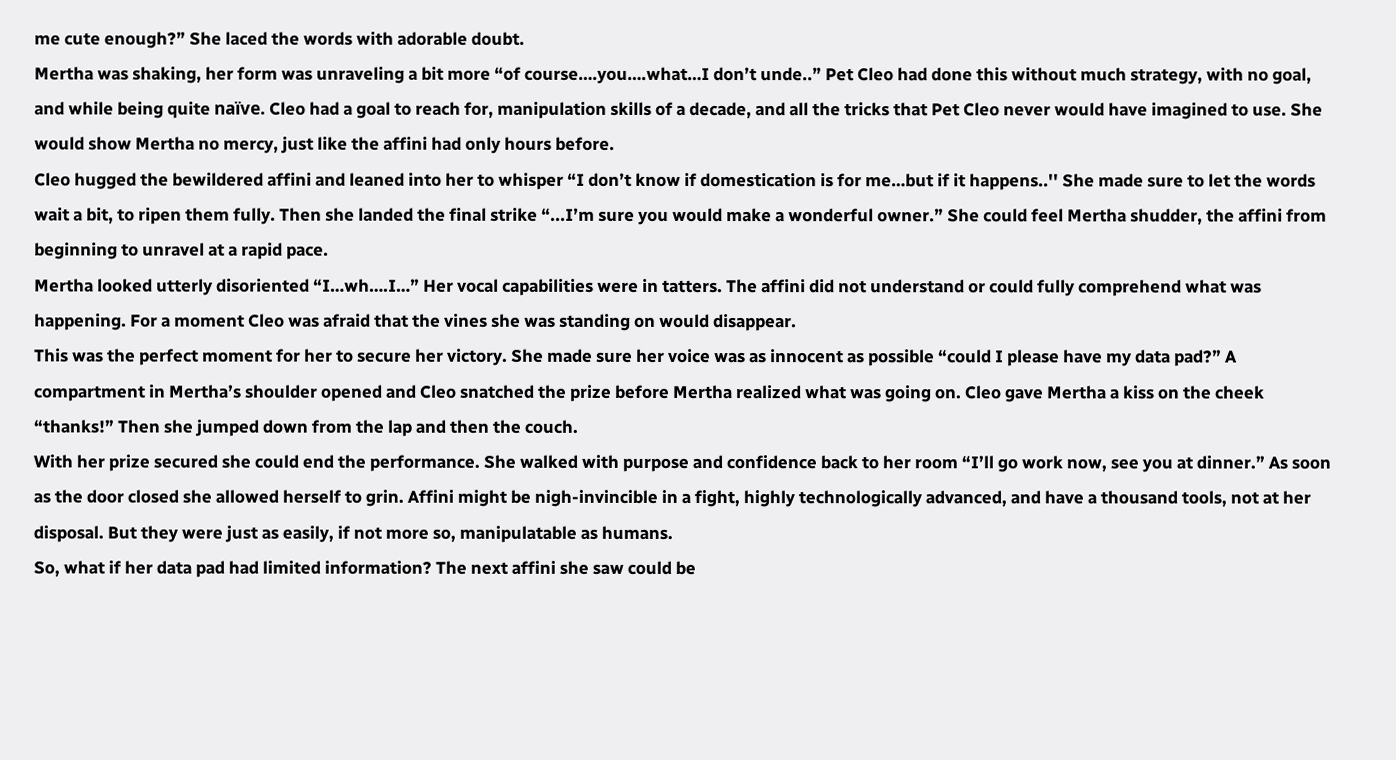me cute enough?” She laced the words with adorable doubt.
Mertha was shaking, her form was unraveling a bit more “of course….you….what…I don’t unde..” Pet Cleo had done this without much strategy, with no goal, and while being quite naïve. Cleo had a goal to reach for, manipulation skills of a decade, and all the tricks that Pet Cleo never would have imagined to use. She would show Mertha no mercy, just like the affini had only hours before.
Cleo hugged the bewildered affini and leaned into her to whisper “I don’t know if domestication is for me…but if it happens..'' She made sure to let the words wait a bit, to ripen them fully. Then she landed the final strike “...I’m sure you would make a wonderful owner.” She could feel Mertha shudder, the affini from beginning to unravel at a rapid pace.
Mertha looked utterly disoriented “I…wh….I…” Her vocal capabilities were in tatters. The affini did not understand or could fully comprehend what was happening. For a moment Cleo was afraid that the vines she was standing on would disappear.
This was the perfect moment for her to secure her victory. She made sure her voice was as innocent as possible “could I please have my data pad?” A compartment in Mertha’s shoulder opened and Cleo snatched the prize before Mertha realized what was going on. Cleo gave Mertha a kiss on the cheek “thanks!” Then she jumped down from the lap and then the couch.
With her prize secured she could end the performance. She walked with purpose and confidence back to her room “I’ll go work now, see you at dinner.” As soon as the door closed she allowed herself to grin. Affini might be nigh-invincible in a fight, highly technologically advanced, and have a thousand tools, not at her disposal. But they were just as easily, if not more so, manipulatable as humans.
So, what if her data pad had limited information? The next affini she saw could be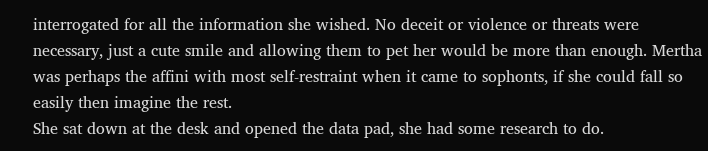interrogated for all the information she wished. No deceit or violence or threats were necessary, just a cute smile and allowing them to pet her would be more than enough. Mertha was perhaps the affini with most self-restraint when it came to sophonts, if she could fall so easily then imagine the rest.
She sat down at the desk and opened the data pad, she had some research to do.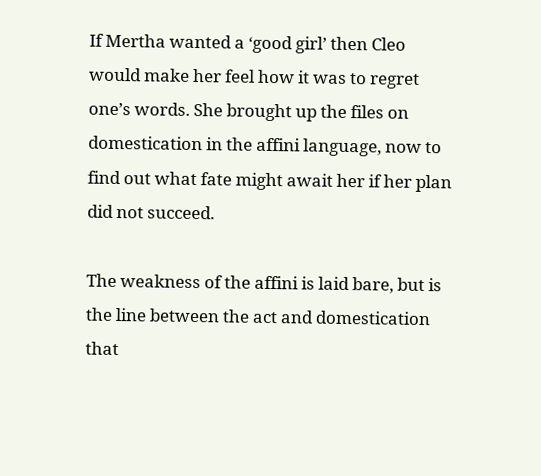If Mertha wanted a ‘good girl’ then Cleo would make her feel how it was to regret one’s words. She brought up the files on domestication in the affini language, now to find out what fate might await her if her plan did not succeed.

The weakness of the affini is laid bare, but is the line between the act and domestication that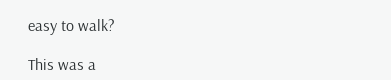easy to walk?

This was a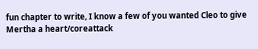fun chapter to write, I know a few of you wanted Cleo to give Mertha a heart/coreattack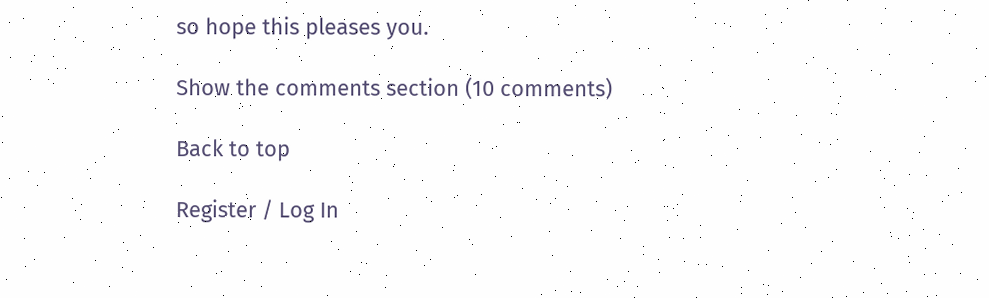so hope this pleases you.

Show the comments section (10 comments)

Back to top

Register / Log In